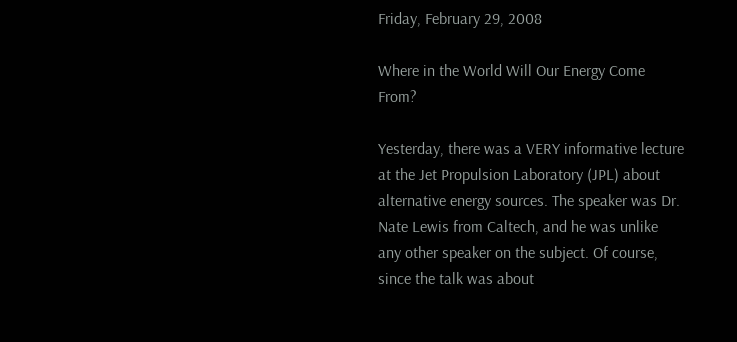Friday, February 29, 2008

Where in the World Will Our Energy Come From?

Yesterday, there was a VERY informative lecture at the Jet Propulsion Laboratory (JPL) about alternative energy sources. The speaker was Dr. Nate Lewis from Caltech, and he was unlike any other speaker on the subject. Of course, since the talk was about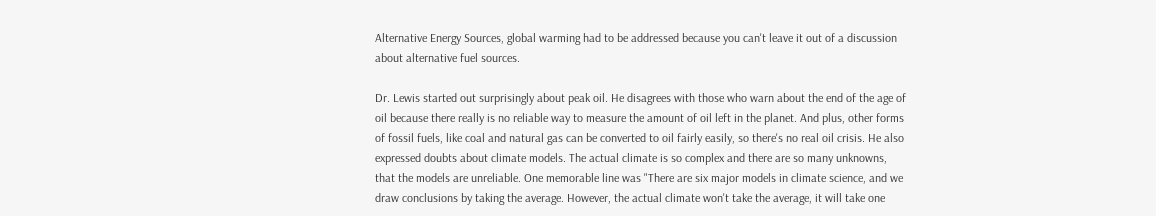Alternative Energy Sources, global warming had to be addressed because you can't leave it out of a discussion about alternative fuel sources.

Dr. Lewis started out surprisingly about peak oil. He disagrees with those who warn about the end of the age of oil because there really is no reliable way to measure the amount of oil left in the planet. And plus, other forms of fossil fuels, like coal and natural gas can be converted to oil fairly easily, so there's no real oil crisis. He also expressed doubts about climate models. The actual climate is so complex and there are so many unknowns, that the models are unreliable. One memorable line was "There are six major models in climate science, and we draw conclusions by taking the average. However, the actual climate won't take the average, it will take one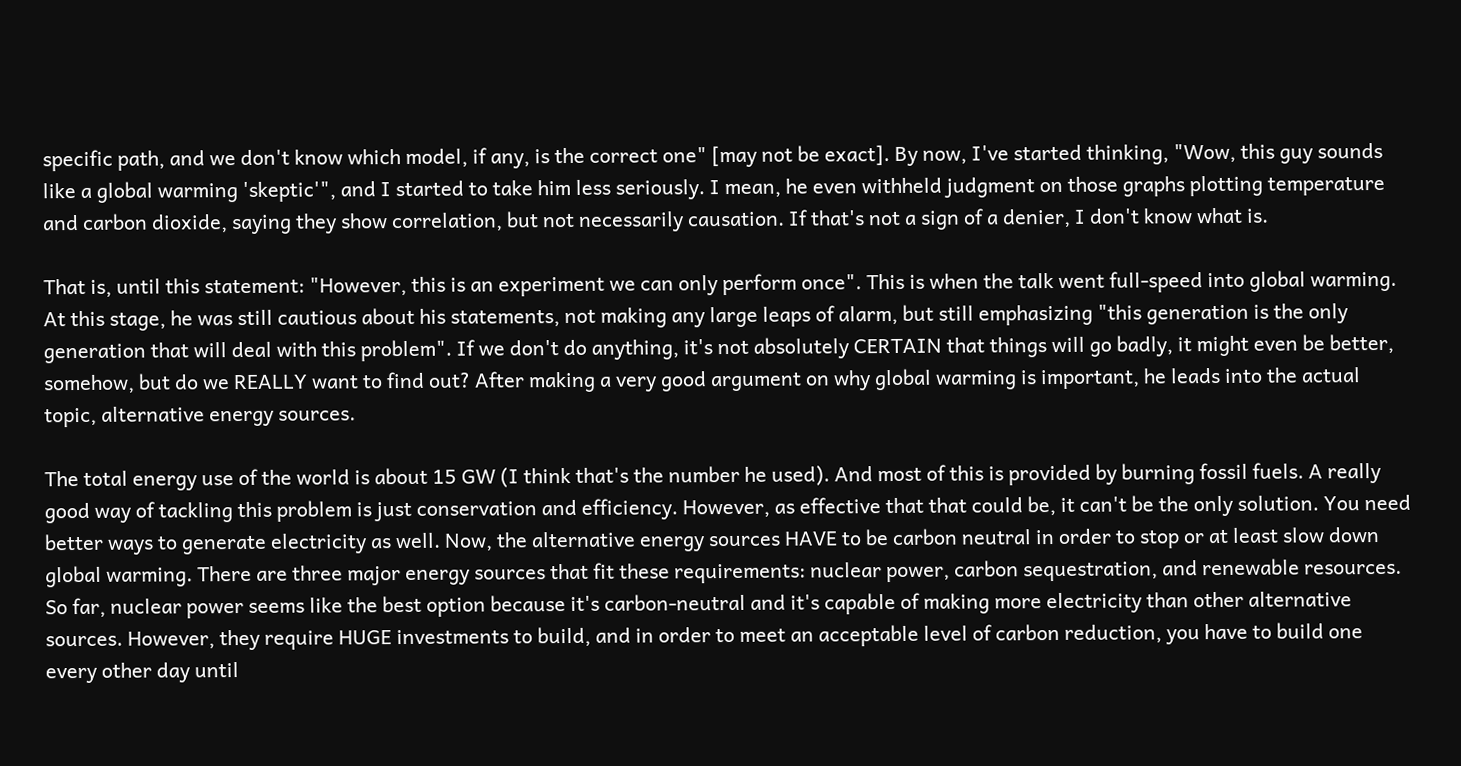specific path, and we don't know which model, if any, is the correct one" [may not be exact]. By now, I've started thinking, "Wow, this guy sounds like a global warming 'skeptic'", and I started to take him less seriously. I mean, he even withheld judgment on those graphs plotting temperature and carbon dioxide, saying they show correlation, but not necessarily causation. If that's not a sign of a denier, I don't know what is.

That is, until this statement: "However, this is an experiment we can only perform once". This is when the talk went full-speed into global warming. At this stage, he was still cautious about his statements, not making any large leaps of alarm, but still emphasizing "this generation is the only generation that will deal with this problem". If we don't do anything, it's not absolutely CERTAIN that things will go badly, it might even be better, somehow, but do we REALLY want to find out? After making a very good argument on why global warming is important, he leads into the actual topic, alternative energy sources.

The total energy use of the world is about 15 GW (I think that's the number he used). And most of this is provided by burning fossil fuels. A really good way of tackling this problem is just conservation and efficiency. However, as effective that that could be, it can't be the only solution. You need better ways to generate electricity as well. Now, the alternative energy sources HAVE to be carbon neutral in order to stop or at least slow down global warming. There are three major energy sources that fit these requirements: nuclear power, carbon sequestration, and renewable resources. So far, nuclear power seems like the best option because it's carbon-neutral and it's capable of making more electricity than other alternative sources. However, they require HUGE investments to build, and in order to meet an acceptable level of carbon reduction, you have to build one every other day until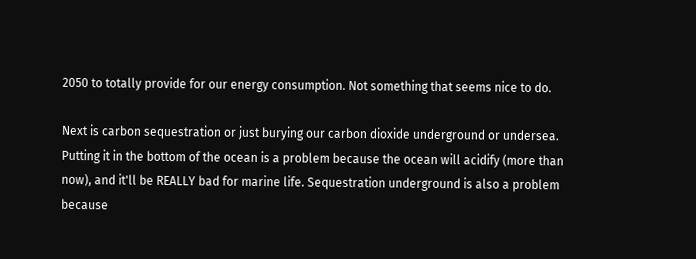2050 to totally provide for our energy consumption. Not something that seems nice to do.

Next is carbon sequestration or just burying our carbon dioxide underground or undersea. Putting it in the bottom of the ocean is a problem because the ocean will acidify (more than now), and it'll be REALLY bad for marine life. Sequestration underground is also a problem because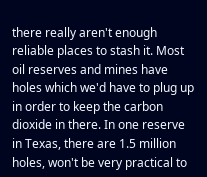there really aren't enough reliable places to stash it. Most oil reserves and mines have holes which we'd have to plug up in order to keep the carbon dioxide in there. In one reserve in Texas, there are 1.5 million holes, won't be very practical to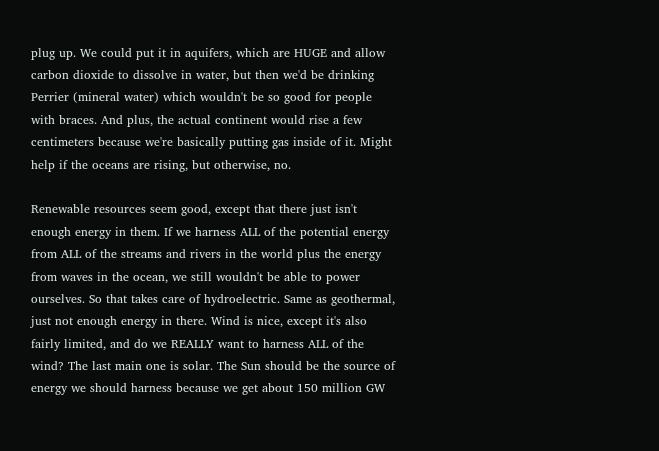plug up. We could put it in aquifers, which are HUGE and allow carbon dioxide to dissolve in water, but then we'd be drinking Perrier (mineral water) which wouldn't be so good for people with braces. And plus, the actual continent would rise a few centimeters because we're basically putting gas inside of it. Might help if the oceans are rising, but otherwise, no.

Renewable resources seem good, except that there just isn't enough energy in them. If we harness ALL of the potential energy from ALL of the streams and rivers in the world plus the energy from waves in the ocean, we still wouldn't be able to power ourselves. So that takes care of hydroelectric. Same as geothermal, just not enough energy in there. Wind is nice, except it's also fairly limited, and do we REALLY want to harness ALL of the wind? The last main one is solar. The Sun should be the source of energy we should harness because we get about 150 million GW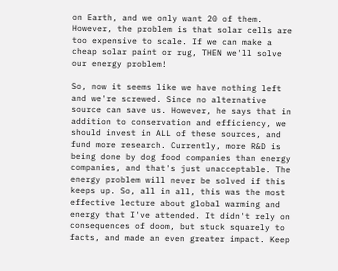on Earth, and we only want 20 of them. However, the problem is that solar cells are too expensive to scale. If we can make a cheap solar paint or rug, THEN we'll solve our energy problem!

So, now it seems like we have nothing left and we're screwed. Since no alternative source can save us. However, he says that in addition to conservation and efficiency, we should invest in ALL of these sources, and fund more research. Currently, more R&D is being done by dog food companies than energy companies, and that's just unacceptable. The energy problem will never be solved if this keeps up. So, all in all, this was the most effective lecture about global warming and energy that I've attended. It didn't rely on consequences of doom, but stuck squarely to facts, and made an even greater impact. Keep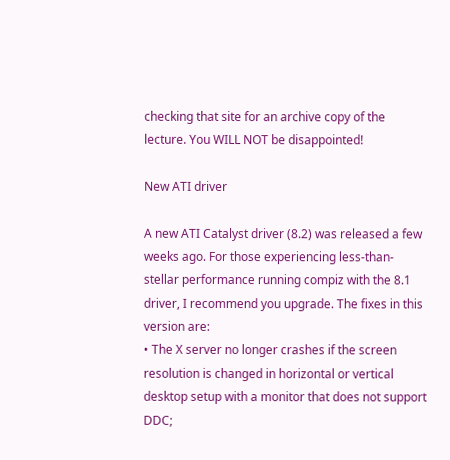checking that site for an archive copy of the lecture. You WILL NOT be disappointed!

New ATI driver

A new ATI Catalyst driver (8.2) was released a few weeks ago. For those experiencing less-than-stellar performance running compiz with the 8.1 driver, I recommend you upgrade. The fixes in this version are:
• The X server no longer crashes if the screen
resolution is changed in horizontal or vertical desktop setup with a monitor that does not support DDC;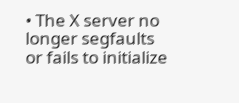• The X server no longer segfaults or fails to initialize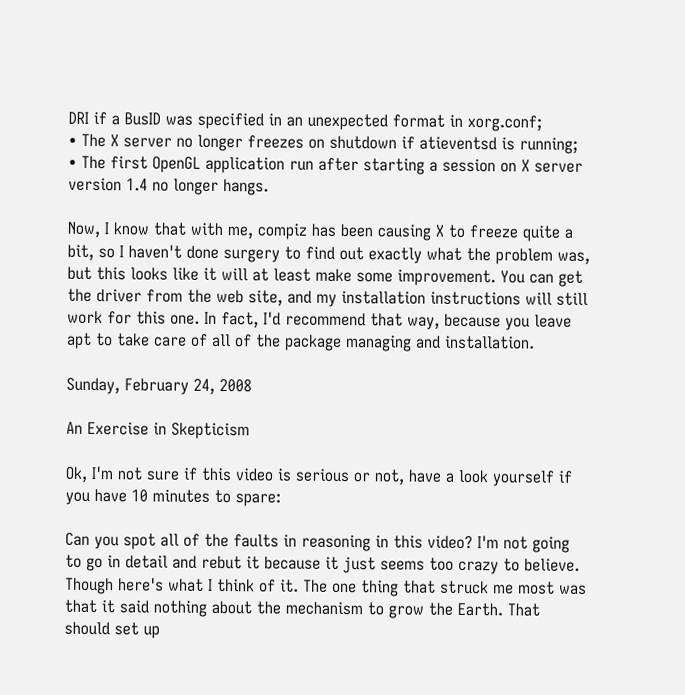DRI if a BusID was specified in an unexpected format in xorg.conf;
• The X server no longer freezes on shutdown if atieventsd is running;
• The first OpenGL application run after starting a session on X server version 1.4 no longer hangs.

Now, I know that with me, compiz has been causing X to freeze quite a bit, so I haven't done surgery to find out exactly what the problem was, but this looks like it will at least make some improvement. You can get the driver from the web site, and my installation instructions will still work for this one. In fact, I'd recommend that way, because you leave apt to take care of all of the package managing and installation.

Sunday, February 24, 2008

An Exercise in Skepticism

Ok, I'm not sure if this video is serious or not, have a look yourself if you have 10 minutes to spare:

Can you spot all of the faults in reasoning in this video? I'm not going to go in detail and rebut it because it just seems too crazy to believe. Though here's what I think of it. The one thing that struck me most was that it said nothing about the mechanism to grow the Earth. That should set up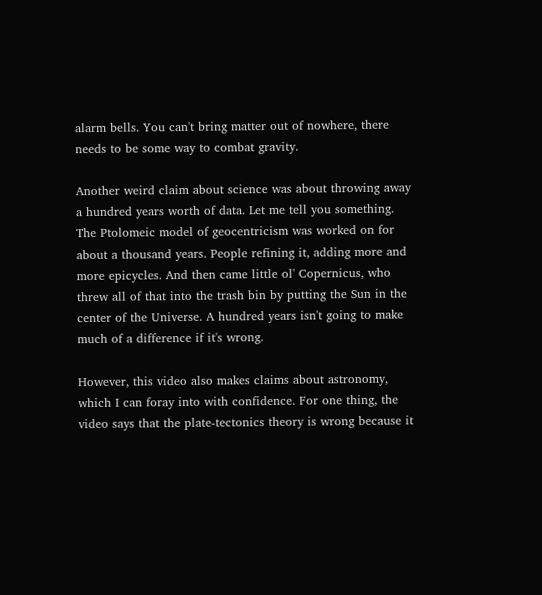alarm bells. You can't bring matter out of nowhere, there needs to be some way to combat gravity.

Another weird claim about science was about throwing away a hundred years worth of data. Let me tell you something. The Ptolomeic model of geocentricism was worked on for about a thousand years. People refining it, adding more and more epicycles. And then came little ol' Copernicus, who threw all of that into the trash bin by putting the Sun in the center of the Universe. A hundred years isn't going to make much of a difference if it's wrong.

However, this video also makes claims about astronomy, which I can foray into with confidence. For one thing, the video says that the plate-tectonics theory is wrong because it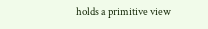holds a primitive view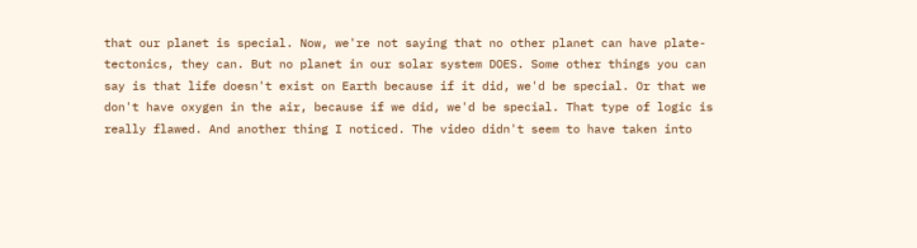that our planet is special. Now, we're not saying that no other planet can have plate-tectonics, they can. But no planet in our solar system DOES. Some other things you can say is that life doesn't exist on Earth because if it did, we'd be special. Or that we don't have oxygen in the air, because if we did, we'd be special. That type of logic is really flawed. And another thing I noticed. The video didn't seem to have taken into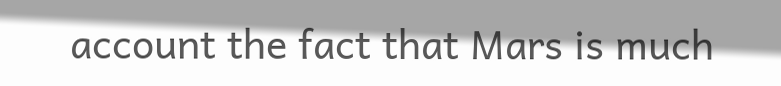account the fact that Mars is much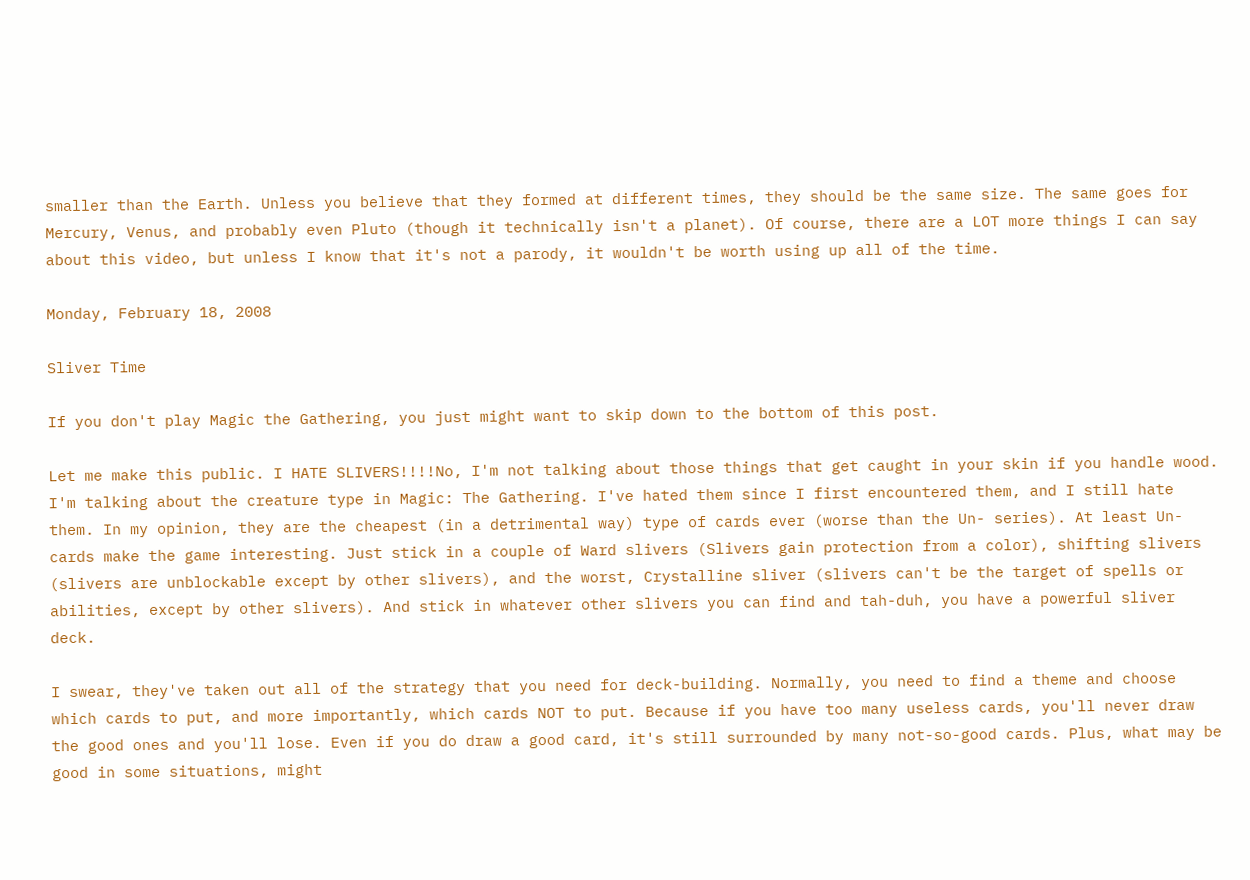smaller than the Earth. Unless you believe that they formed at different times, they should be the same size. The same goes for Mercury, Venus, and probably even Pluto (though it technically isn't a planet). Of course, there are a LOT more things I can say about this video, but unless I know that it's not a parody, it wouldn't be worth using up all of the time.

Monday, February 18, 2008

Sliver Time

If you don't play Magic the Gathering, you just might want to skip down to the bottom of this post.

Let me make this public. I HATE SLIVERS!!!!No, I'm not talking about those things that get caught in your skin if you handle wood. I'm talking about the creature type in Magic: The Gathering. I've hated them since I first encountered them, and I still hate them. In my opinion, they are the cheapest (in a detrimental way) type of cards ever (worse than the Un- series). At least Un- cards make the game interesting. Just stick in a couple of Ward slivers (Slivers gain protection from a color), shifting slivers (slivers are unblockable except by other slivers), and the worst, Crystalline sliver (slivers can't be the target of spells or abilities, except by other slivers). And stick in whatever other slivers you can find and tah-duh, you have a powerful sliver deck.

I swear, they've taken out all of the strategy that you need for deck-building. Normally, you need to find a theme and choose which cards to put, and more importantly, which cards NOT to put. Because if you have too many useless cards, you'll never draw the good ones and you'll lose. Even if you do draw a good card, it's still surrounded by many not-so-good cards. Plus, what may be good in some situations, might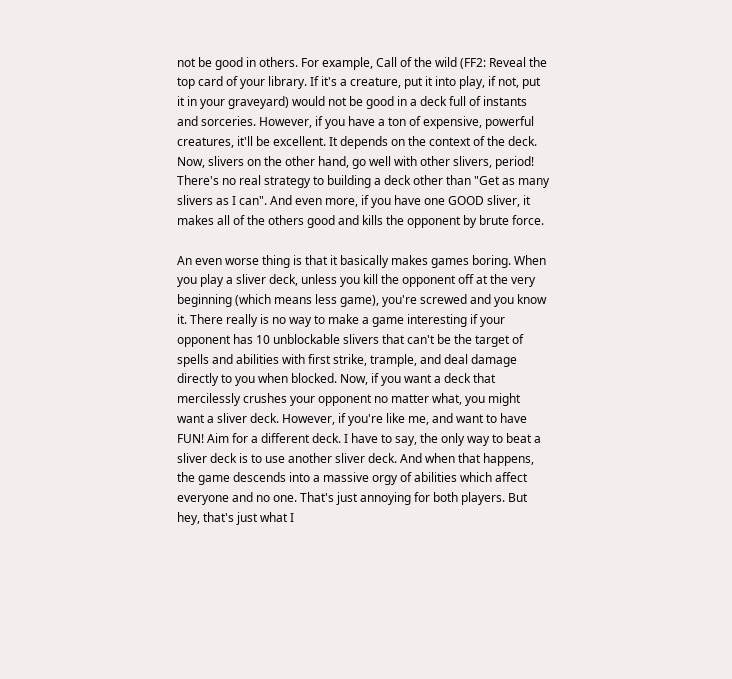not be good in others. For example, Call of the wild (FF2: Reveal the top card of your library. If it's a creature, put it into play, if not, put it in your graveyard) would not be good in a deck full of instants and sorceries. However, if you have a ton of expensive, powerful creatures, it'll be excellent. It depends on the context of the deck. Now, slivers on the other hand, go well with other slivers, period! There's no real strategy to building a deck other than "Get as many slivers as I can". And even more, if you have one GOOD sliver, it makes all of the others good and kills the opponent by brute force.

An even worse thing is that it basically makes games boring. When you play a sliver deck, unless you kill the opponent off at the very beginning (which means less game), you're screwed and you know it. There really is no way to make a game interesting if your opponent has 10 unblockable slivers that can't be the target of spells and abilities with first strike, trample, and deal damage directly to you when blocked. Now, if you want a deck that mercilessly crushes your opponent no matter what, you might want a sliver deck. However, if you're like me, and want to have FUN! Aim for a different deck. I have to say, the only way to beat a sliver deck is to use another sliver deck. And when that happens, the game descends into a massive orgy of abilities which affect everyone and no one. That's just annoying for both players. But hey, that's just what I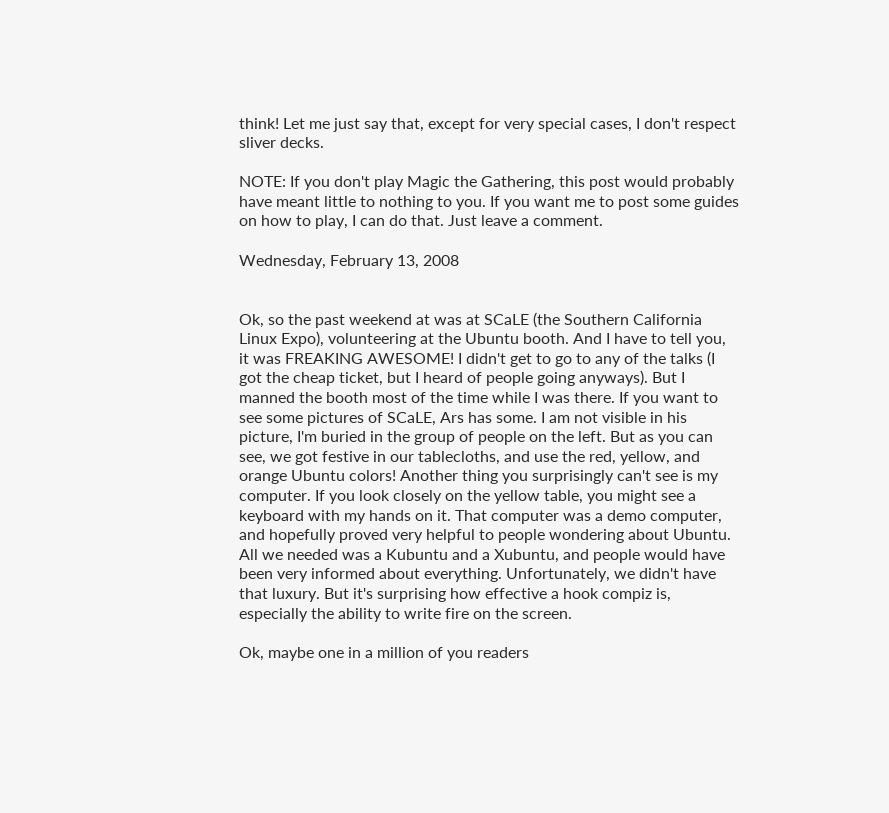think! Let me just say that, except for very special cases, I don't respect sliver decks.

NOTE: If you don't play Magic the Gathering, this post would probably have meant little to nothing to you. If you want me to post some guides on how to play, I can do that. Just leave a comment.

Wednesday, February 13, 2008


Ok, so the past weekend at was at SCaLE (the Southern California Linux Expo), volunteering at the Ubuntu booth. And I have to tell you, it was FREAKING AWESOME! I didn't get to go to any of the talks (I got the cheap ticket, but I heard of people going anyways). But I manned the booth most of the time while I was there. If you want to see some pictures of SCaLE, Ars has some. I am not visible in his picture, I'm buried in the group of people on the left. But as you can see, we got festive in our tablecloths, and use the red, yellow, and orange Ubuntu colors! Another thing you surprisingly can't see is my computer. If you look closely on the yellow table, you might see a keyboard with my hands on it. That computer was a demo computer, and hopefully proved very helpful to people wondering about Ubuntu. All we needed was a Kubuntu and a Xubuntu, and people would have been very informed about everything. Unfortunately, we didn't have that luxury. But it's surprising how effective a hook compiz is, especially the ability to write fire on the screen.

Ok, maybe one in a million of you readers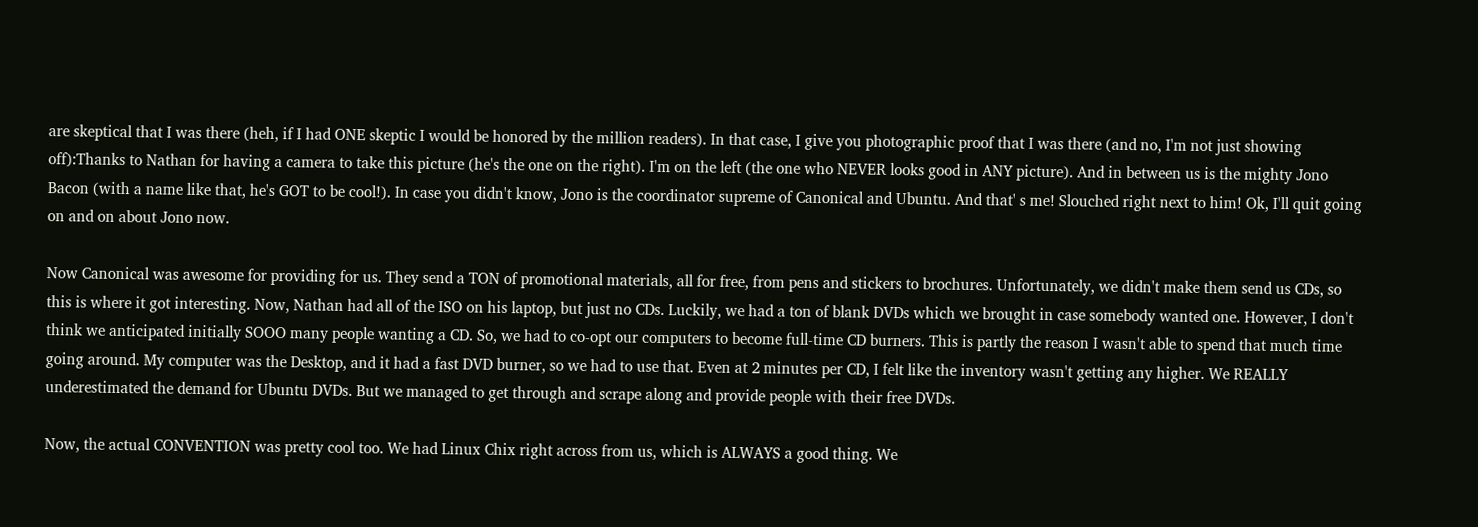are skeptical that I was there (heh, if I had ONE skeptic I would be honored by the million readers). In that case, I give you photographic proof that I was there (and no, I'm not just showing off):Thanks to Nathan for having a camera to take this picture (he's the one on the right). I'm on the left (the one who NEVER looks good in ANY picture). And in between us is the mighty Jono Bacon (with a name like that, he's GOT to be cool!). In case you didn't know, Jono is the coordinator supreme of Canonical and Ubuntu. And that' s me! Slouched right next to him! Ok, I'll quit going on and on about Jono now.

Now Canonical was awesome for providing for us. They send a TON of promotional materials, all for free, from pens and stickers to brochures. Unfortunately, we didn't make them send us CDs, so this is where it got interesting. Now, Nathan had all of the ISO on his laptop, but just no CDs. Luckily, we had a ton of blank DVDs which we brought in case somebody wanted one. However, I don't think we anticipated initially SOOO many people wanting a CD. So, we had to co-opt our computers to become full-time CD burners. This is partly the reason I wasn't able to spend that much time going around. My computer was the Desktop, and it had a fast DVD burner, so we had to use that. Even at 2 minutes per CD, I felt like the inventory wasn't getting any higher. We REALLY underestimated the demand for Ubuntu DVDs. But we managed to get through and scrape along and provide people with their free DVDs.

Now, the actual CONVENTION was pretty cool too. We had Linux Chix right across from us, which is ALWAYS a good thing. We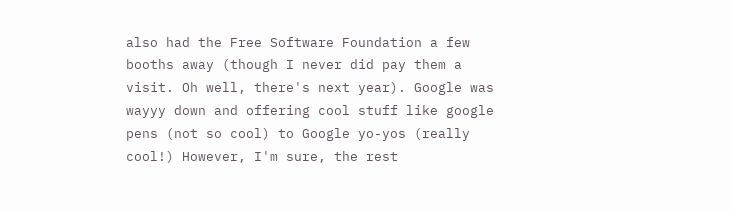also had the Free Software Foundation a few booths away (though I never did pay them a visit. Oh well, there's next year). Google was wayyy down and offering cool stuff like google pens (not so cool) to Google yo-yos (really cool!) However, I'm sure, the rest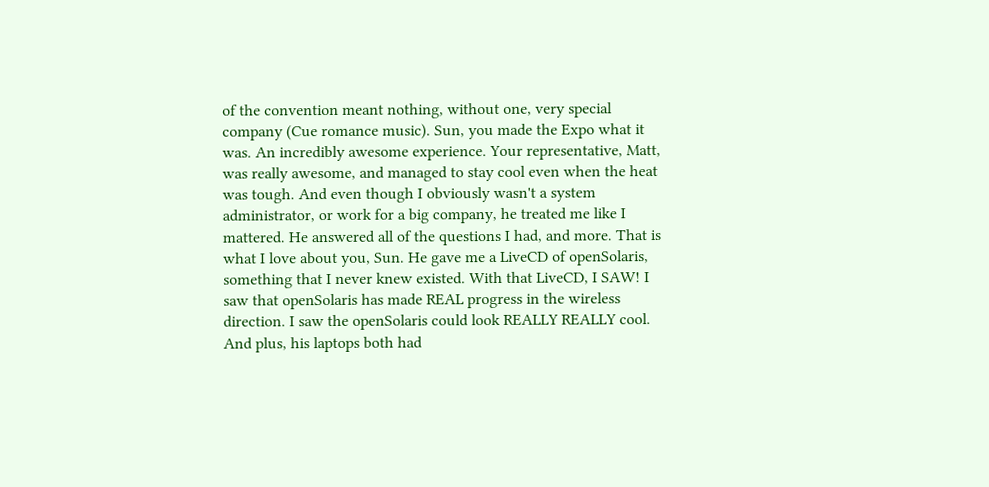of the convention meant nothing, without one, very special company (Cue romance music). Sun, you made the Expo what it was. An incredibly awesome experience. Your representative, Matt, was really awesome, and managed to stay cool even when the heat was tough. And even though I obviously wasn't a system administrator, or work for a big company, he treated me like I mattered. He answered all of the questions I had, and more. That is what I love about you, Sun. He gave me a LiveCD of openSolaris, something that I never knew existed. With that LiveCD, I SAW! I saw that openSolaris has made REAL progress in the wireless direction. I saw the openSolaris could look REALLY REALLY cool. And plus, his laptops both had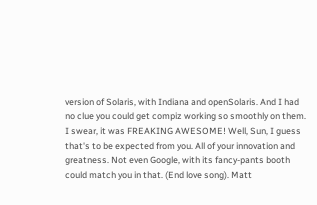version of Solaris, with Indiana and openSolaris. And I had no clue you could get compiz working so smoothly on them. I swear, it was FREAKING AWESOME! Well, Sun, I guess that's to be expected from you. All of your innovation and greatness. Not even Google, with its fancy-pants booth could match you in that. (End love song). Matt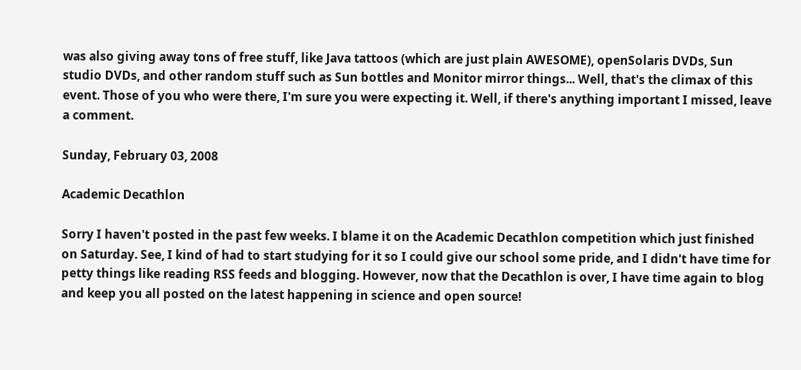was also giving away tons of free stuff, like Java tattoos (which are just plain AWESOME), openSolaris DVDs, Sun studio DVDs, and other random stuff such as Sun bottles and Monitor mirror things... Well, that's the climax of this event. Those of you who were there, I'm sure you were expecting it. Well, if there's anything important I missed, leave a comment.

Sunday, February 03, 2008

Academic Decathlon

Sorry I haven't posted in the past few weeks. I blame it on the Academic Decathlon competition which just finished on Saturday. See, I kind of had to start studying for it so I could give our school some pride, and I didn't have time for petty things like reading RSS feeds and blogging. However, now that the Decathlon is over, I have time again to blog and keep you all posted on the latest happening in science and open source!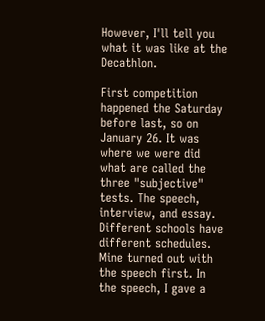However, I'll tell you what it was like at the Decathlon.

First competition happened the Saturday before last, so on January 26. It was where we were did what are called the three "subjective" tests. The speech, interview, and essay. Different schools have different schedules. Mine turned out with the speech first. In the speech, I gave a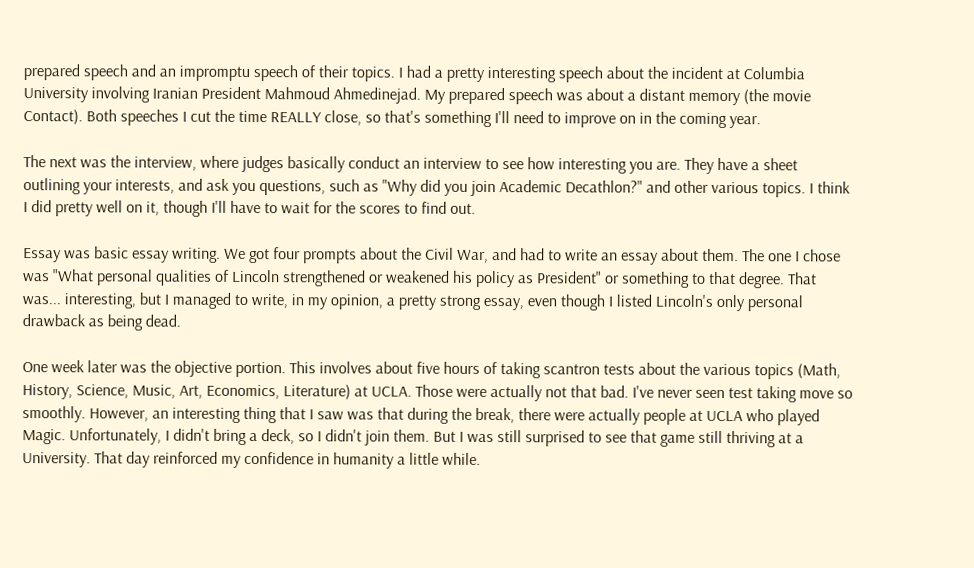prepared speech and an impromptu speech of their topics. I had a pretty interesting speech about the incident at Columbia University involving Iranian President Mahmoud Ahmedinejad. My prepared speech was about a distant memory (the movie Contact). Both speeches I cut the time REALLY close, so that's something I'll need to improve on in the coming year.

The next was the interview, where judges basically conduct an interview to see how interesting you are. They have a sheet outlining your interests, and ask you questions, such as "Why did you join Academic Decathlon?" and other various topics. I think I did pretty well on it, though I'll have to wait for the scores to find out.

Essay was basic essay writing. We got four prompts about the Civil War, and had to write an essay about them. The one I chose was "What personal qualities of Lincoln strengthened or weakened his policy as President" or something to that degree. That was... interesting, but I managed to write, in my opinion, a pretty strong essay, even though I listed Lincoln's only personal drawback as being dead.

One week later was the objective portion. This involves about five hours of taking scantron tests about the various topics (Math, History, Science, Music, Art, Economics, Literature) at UCLA. Those were actually not that bad. I've never seen test taking move so smoothly. However, an interesting thing that I saw was that during the break, there were actually people at UCLA who played Magic. Unfortunately, I didn't bring a deck, so I didn't join them. But I was still surprised to see that game still thriving at a University. That day reinforced my confidence in humanity a little while.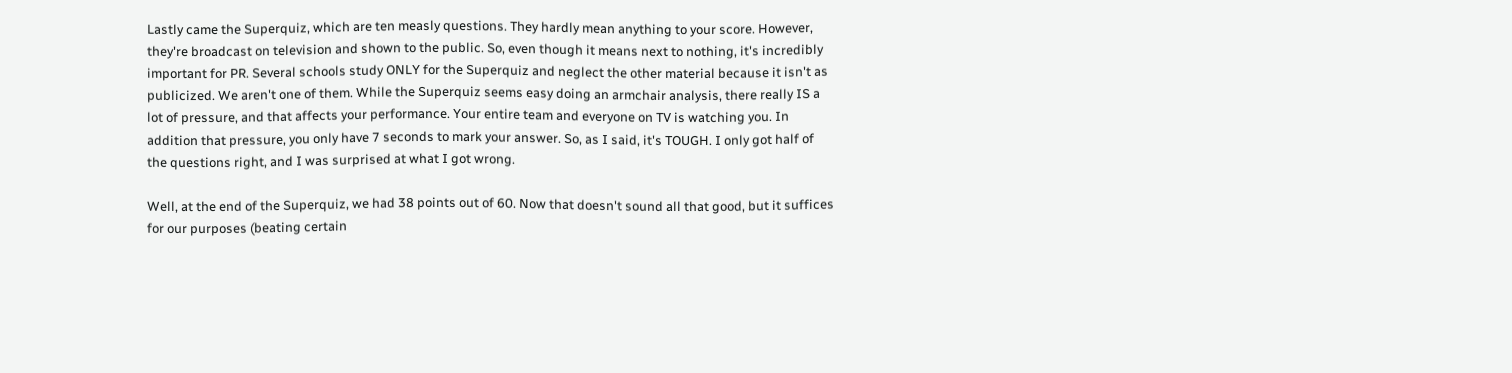Lastly came the Superquiz, which are ten measly questions. They hardly mean anything to your score. However, they're broadcast on television and shown to the public. So, even though it means next to nothing, it's incredibly important for PR. Several schools study ONLY for the Superquiz and neglect the other material because it isn't as publicized. We aren't one of them. While the Superquiz seems easy doing an armchair analysis, there really IS a lot of pressure, and that affects your performance. Your entire team and everyone on TV is watching you. In addition that pressure, you only have 7 seconds to mark your answer. So, as I said, it's TOUGH. I only got half of the questions right, and I was surprised at what I got wrong.

Well, at the end of the Superquiz, we had 38 points out of 60. Now that doesn't sound all that good, but it suffices for our purposes (beating certain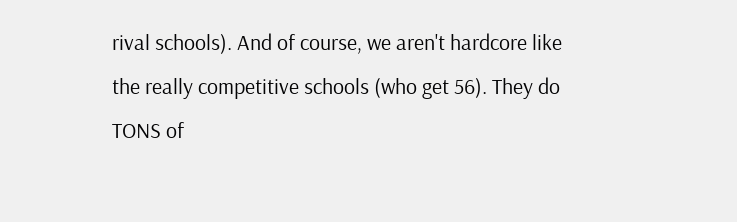rival schools). And of course, we aren't hardcore like the really competitive schools (who get 56). They do TONS of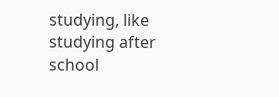studying, like studying after school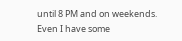until 8 PM and on weekends. Even I have some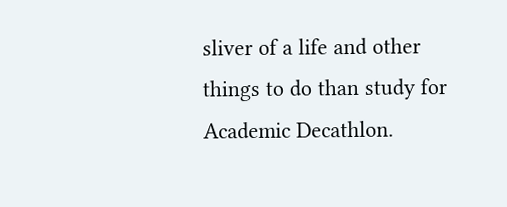sliver of a life and other things to do than study for Academic Decathlon.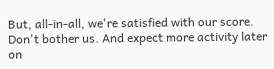But, all-in-all, we're satisfied with our score. Don't bother us. And expect more activity later on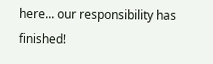here... our responsibility has finished!